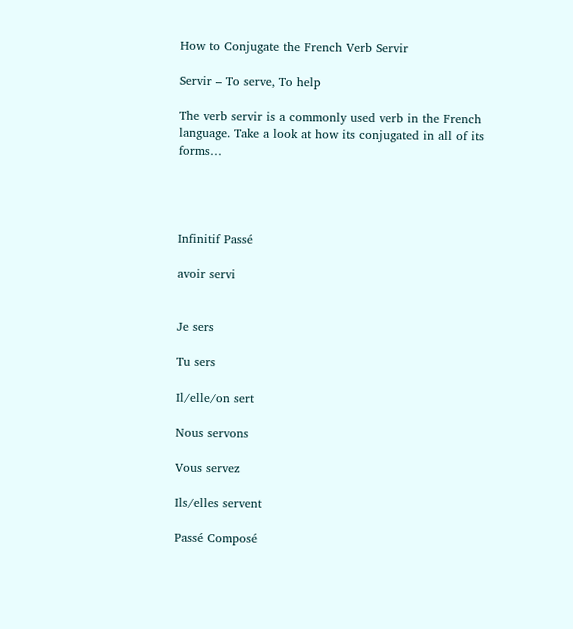How to Conjugate the French Verb Servir

Servir – To serve, To help

The verb servir is a commonly used verb in the French language. Take a look at how its conjugated in all of its forms…




Infinitif Passé

avoir servi


Je sers

Tu sers

Il/elle/on sert

Nous servons

Vous servez

Ils/elles servent

Passé Composé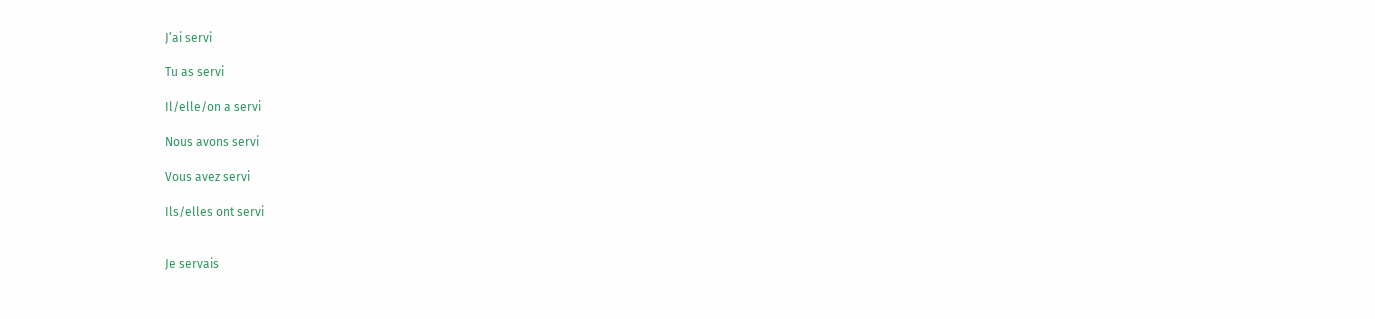J’ai servi

Tu as servi

Il/elle/on a servi

Nous avons servi

Vous avez servi

Ils/elles ont servi


Je servais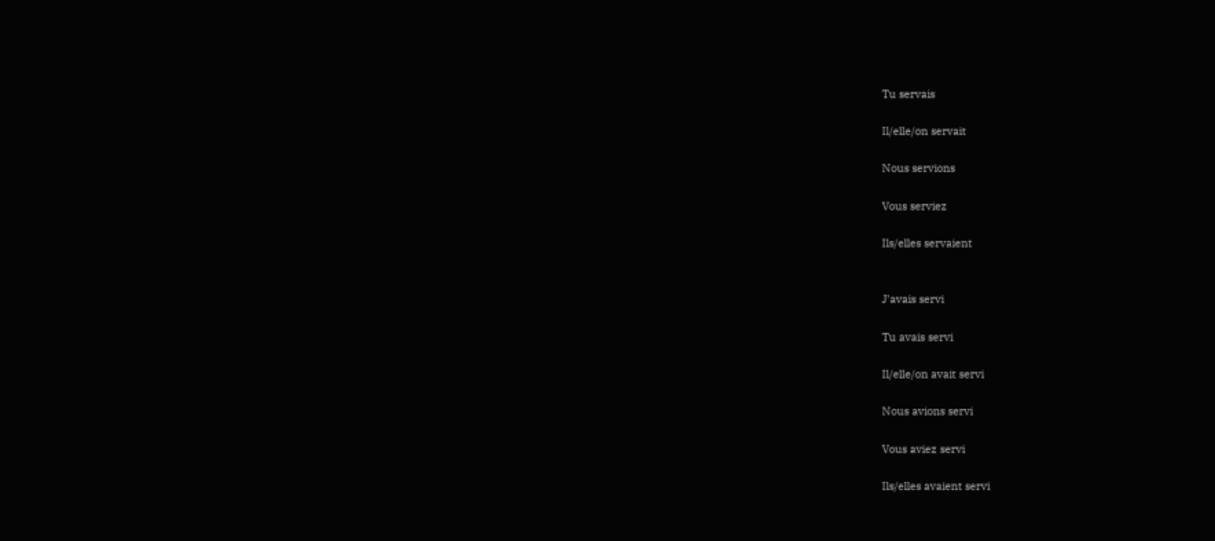Tu servais

Il/elle/on servait

Nous servions

Vous serviez

Ils/elles servaient


J’avais servi

Tu avais servi

Il/elle/on avait servi

Nous avions servi

Vous aviez servi

Ils/elles avaient servi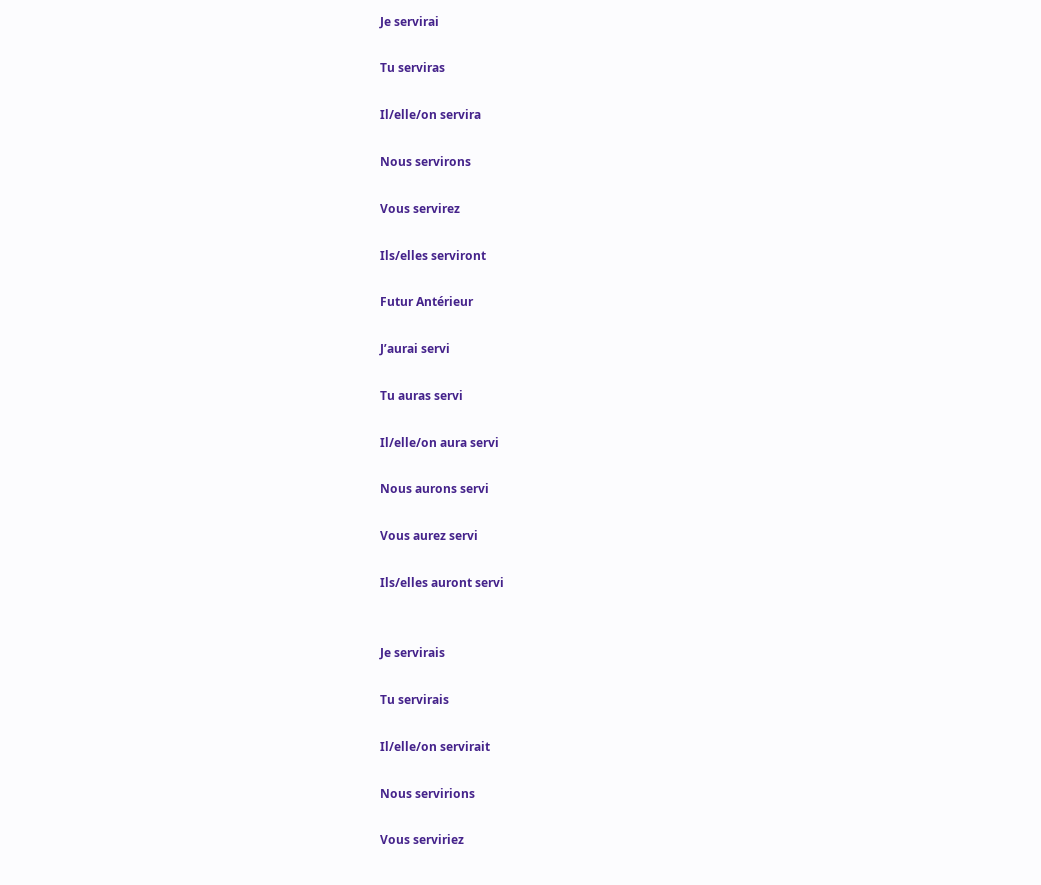Je servirai

Tu serviras

Il/elle/on servira

Nous servirons

Vous servirez

Ils/elles serviront

Futur Antérieur

J’aurai servi

Tu auras servi

Il/elle/on aura servi

Nous aurons servi

Vous aurez servi

Ils/elles auront servi


Je servirais

Tu servirais

Il/elle/on servirait

Nous servirions

Vous serviriez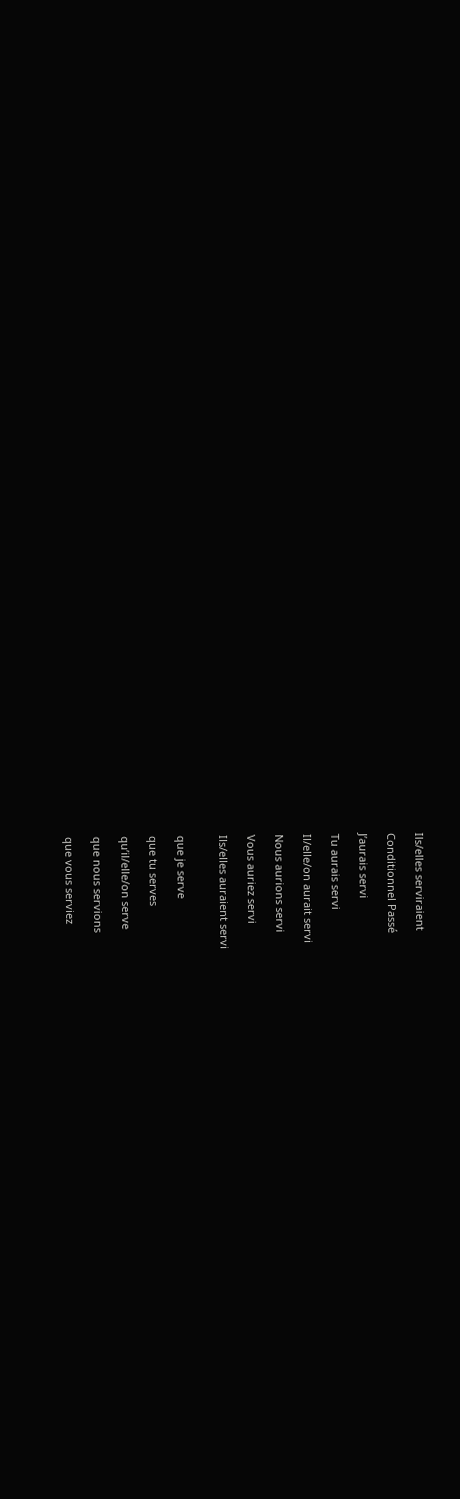Ils/elles serviraient

Conditionnel Passé

J’aurais servi

Tu aurais servi

Il/elle/on aurait servi

Nous aurions servi

Vous auriez servi

Ils/elles auraient servi


que je serve

que tu serves

qu’il/elle/on serve

que nous servions

que vous serviez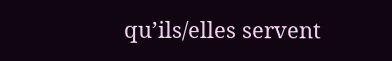qu’ils/elles servent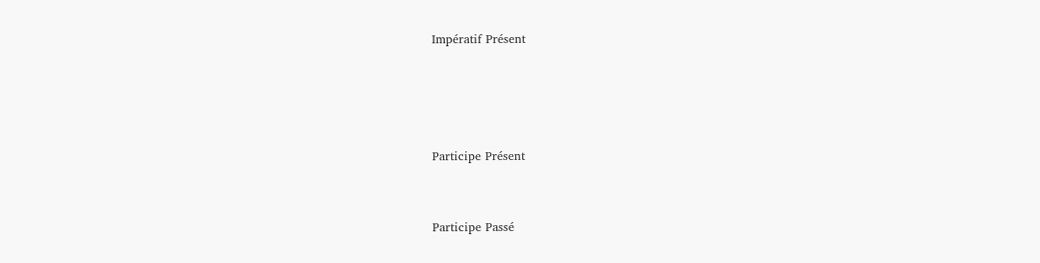Impératif Présent




Participe Présent


Participe Passé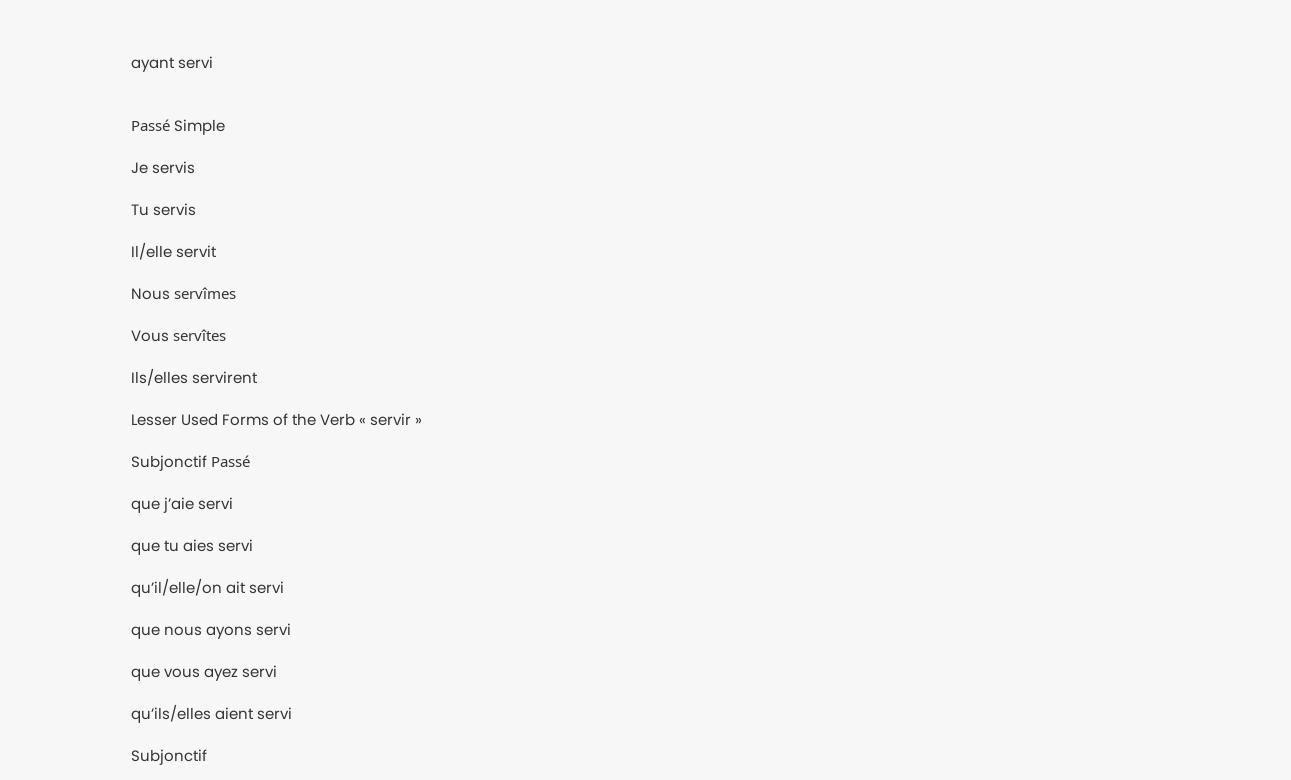ayant servi


Passé Simple

Je servis

Tu servis

Il/elle servit

Nous servîmes

Vous servîtes

Ils/elles servirent

Lesser Used Forms of the Verb « servir »

Subjonctif Passé

que j’aie servi

que tu aies servi

qu’il/elle/on ait servi

que nous ayons servi

que vous ayez servi

qu’ils/elles aient servi

Subjonctif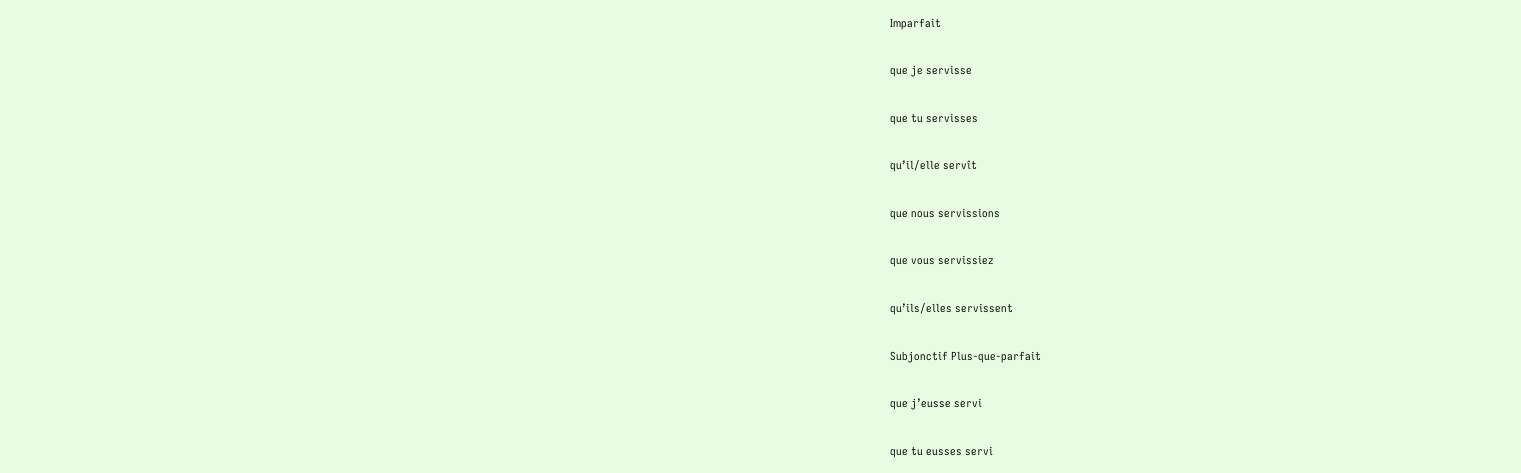Imparfait

que je servisse

que tu servisses

qu’il/elle servît

que nous servissions

que vous servissiez

qu’ils/elles servissent

Subjonctif Plus-que-parfait

que j’eusse servi

que tu eusses servi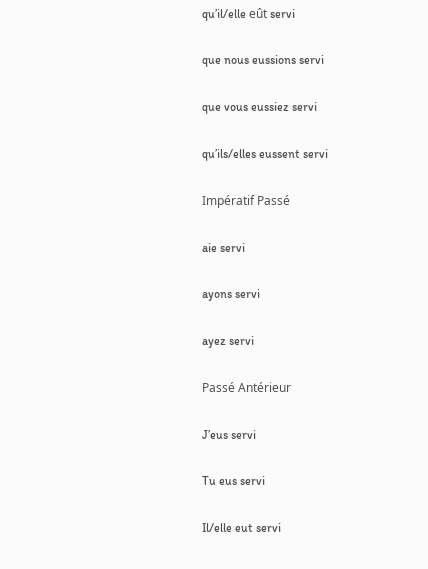qu’il/elle eût servi

que nous eussions servi

que vous eussiez servi

qu’ils/elles eussent servi

Impératif Passé

aie servi

ayons servi

ayez servi

Passé Antérieur

J’eus servi

Tu eus servi

Il/elle eut servi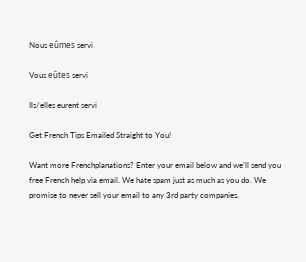Nous eûmes servi

Vous eûtes servi

Ils/elles eurent servi

Get French Tips Emailed Straight to You!

Want more Frenchplanations? Enter your email below and we’ll send you free French help via email. We hate spam just as much as you do. We promise to never sell your email to any 3rd party companies.